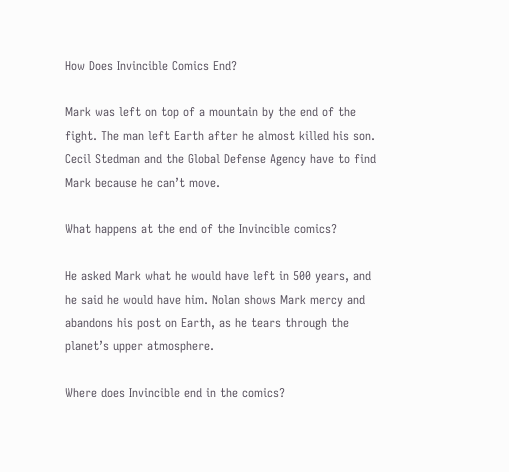How Does Invincible Comics End?

Mark was left on top of a mountain by the end of the fight. The man left Earth after he almost killed his son. Cecil Stedman and the Global Defense Agency have to find Mark because he can’t move.

What happens at the end of the Invincible comics?

He asked Mark what he would have left in 500 years, and he said he would have him. Nolan shows Mark mercy and abandons his post on Earth, as he tears through the planet’s upper atmosphere.

Where does Invincible end in the comics?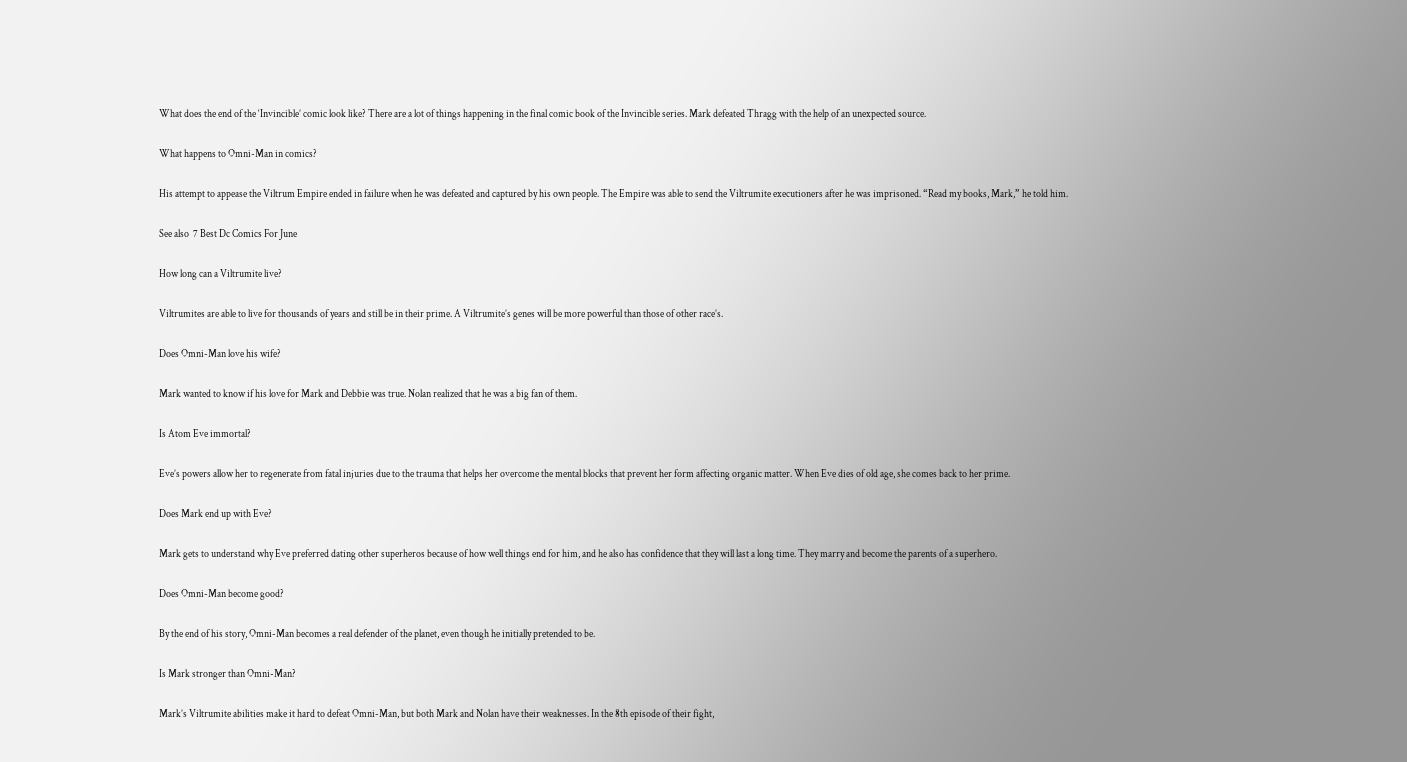What does the end of the ‘Invincible’ comic look like? There are a lot of things happening in the final comic book of the Invincible series. Mark defeated Thragg with the help of an unexpected source.

What happens to Omni-Man in comics?

His attempt to appease the Viltrum Empire ended in failure when he was defeated and captured by his own people. The Empire was able to send the Viltrumite executioners after he was imprisoned. “Read my books, Mark,” he told him.

See also  7 Best Dc Comics For June

How long can a Viltrumite live?

Viltrumites are able to live for thousands of years and still be in their prime. A Viltrumite’s genes will be more powerful than those of other race’s.

Does Omni-Man love his wife?

Mark wanted to know if his love for Mark and Debbie was true. Nolan realized that he was a big fan of them.

Is Atom Eve immortal?

Eve’s powers allow her to regenerate from fatal injuries due to the trauma that helps her overcome the mental blocks that prevent her form affecting organic matter. When Eve dies of old age, she comes back to her prime.

Does Mark end up with Eve?

Mark gets to understand why Eve preferred dating other superheros because of how well things end for him, and he also has confidence that they will last a long time. They marry and become the parents of a superhero.

Does Omni-Man become good?

By the end of his story, Omni-Man becomes a real defender of the planet, even though he initially pretended to be.

Is Mark stronger than Omni-Man?

Mark’s Viltrumite abilities make it hard to defeat Omni-Man, but both Mark and Nolan have their weaknesses. In the 8th episode of their fight,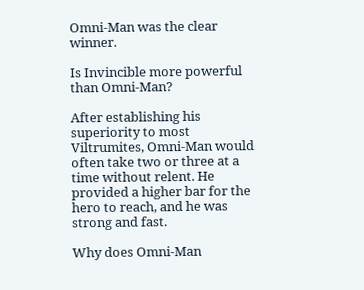Omni-Man was the clear winner.

Is Invincible more powerful than Omni-Man?

After establishing his superiority to most Viltrumites, Omni-Man would often take two or three at a time without relent. He provided a higher bar for the hero to reach, and he was strong and fast.

Why does Omni-Man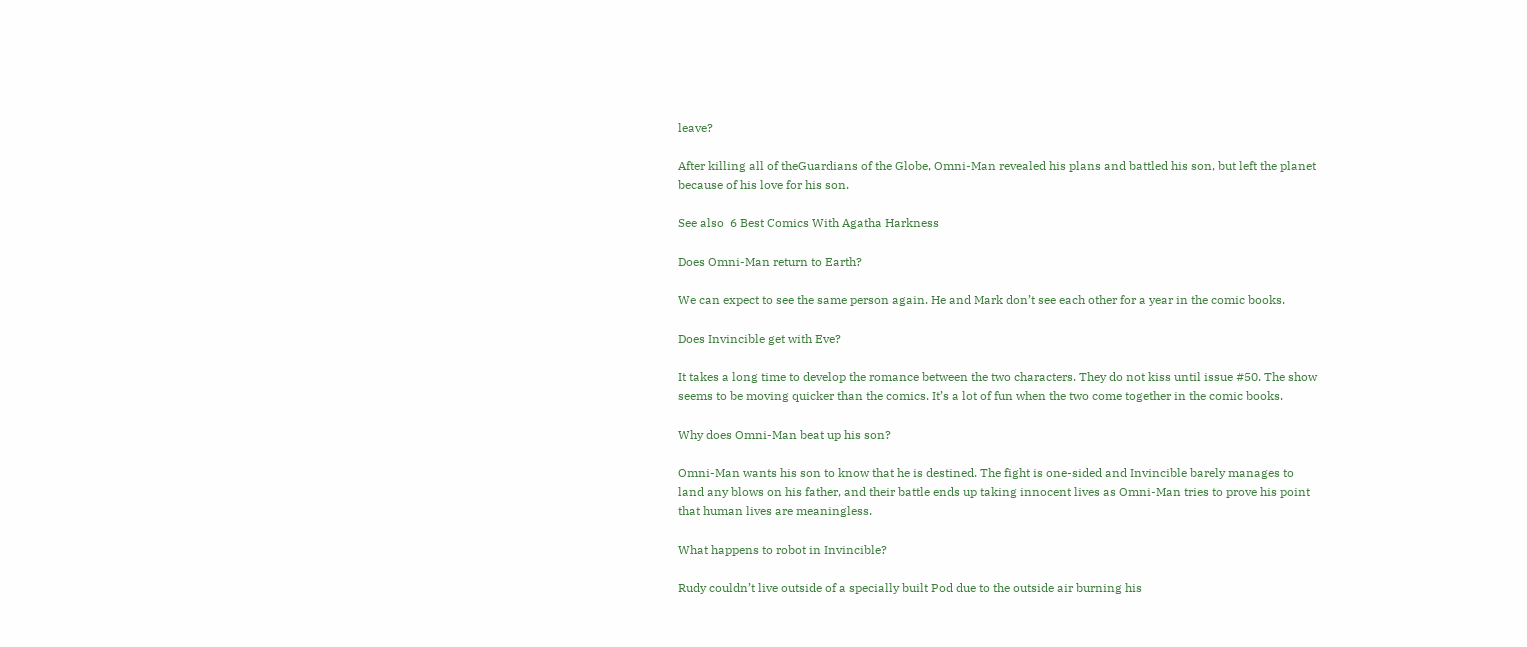leave?

After killing all of theGuardians of the Globe, Omni-Man revealed his plans and battled his son, but left the planet because of his love for his son.

See also  6 Best Comics With Agatha Harkness

Does Omni-Man return to Earth?

We can expect to see the same person again. He and Mark don’t see each other for a year in the comic books.

Does Invincible get with Eve?

It takes a long time to develop the romance between the two characters. They do not kiss until issue #50. The show seems to be moving quicker than the comics. It’s a lot of fun when the two come together in the comic books.

Why does Omni-Man beat up his son?

Omni-Man wants his son to know that he is destined. The fight is one-sided and Invincible barely manages to land any blows on his father, and their battle ends up taking innocent lives as Omni-Man tries to prove his point that human lives are meaningless.

What happens to robot in Invincible?

Rudy couldn’t live outside of a specially built Pod due to the outside air burning his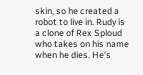skin, so he created a robot to live in. Rudy is a clone of Rex Sploud who takes on his name when he dies. He’s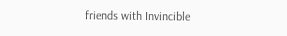friends with Invincible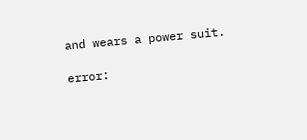and wears a power suit.

error: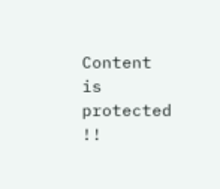Content is protected !!